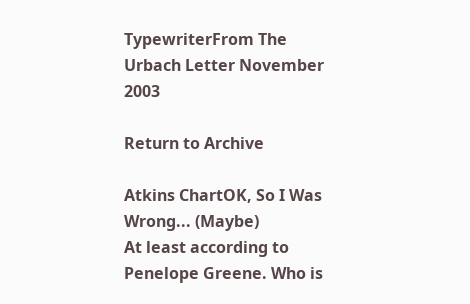TypewriterFrom The Urbach Letter November 2003

Return to Archive

Atkins ChartOK, So I Was Wrong... (Maybe)
At least according to Penelope Greene. Who is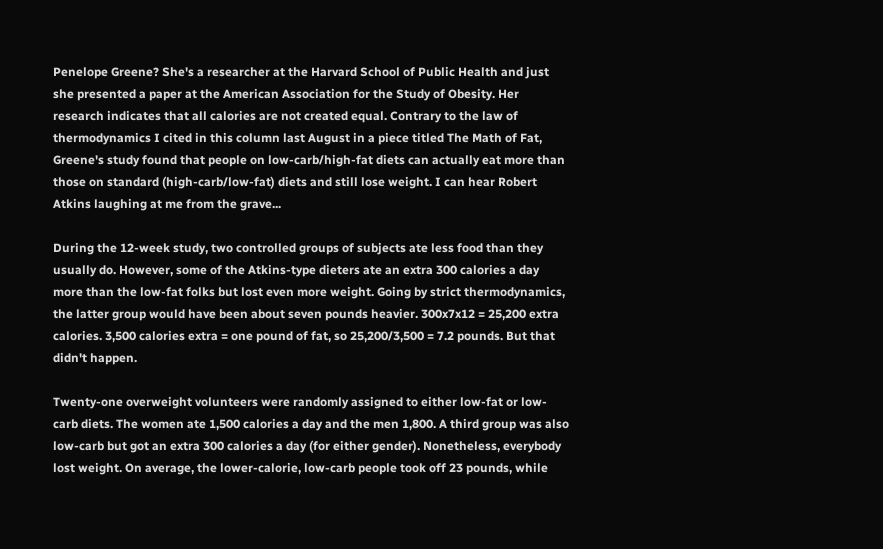Penelope Greene? She's a researcher at the Harvard School of Public Health and just she presented a paper at the American Association for the Study of Obesity. Her research indicates that all calories are not created equal. Contrary to the law of thermodynamics I cited in this column last August in a piece titled The Math of Fat, Greene's study found that people on low-carb/high-fat diets can actually eat more than those on standard (high-carb/low-fat) diets and still lose weight. I can hear Robert Atkins laughing at me from the grave...

During the 12-week study, two controlled groups of subjects ate less food than they usually do. However, some of the Atkins-type dieters ate an extra 300 calories a day more than the low-fat folks but lost even more weight. Going by strict thermodynamics, the latter group would have been about seven pounds heavier. 300x7x12 = 25,200 extra calories. 3,500 calories extra = one pound of fat, so 25,200/3,500 = 7.2 pounds. But that didn't happen.

Twenty-one overweight volunteers were randomly assigned to either low-fat or low-carb diets. The women ate 1,500 calories a day and the men 1,800. A third group was also low-carb but got an extra 300 calories a day (for either gender). Nonetheless, everybody lost weight. On average, the lower-calorie, low-carb people took off 23 pounds, while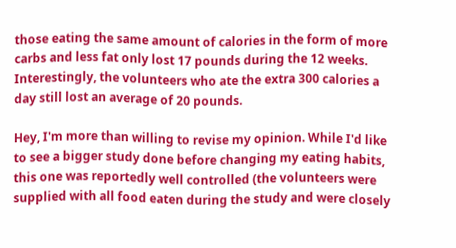those eating the same amount of calories in the form of more carbs and less fat only lost 17 pounds during the 12 weeks. Interestingly, the volunteers who ate the extra 300 calories a day still lost an average of 20 pounds.

Hey, I'm more than willing to revise my opinion. While I'd like to see a bigger study done before changing my eating habits, this one was reportedly well controlled (the volunteers were supplied with all food eaten during the study and were closely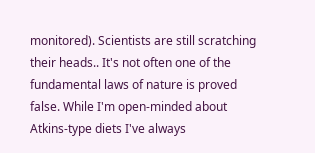monitored). Scientists are still scratching their heads.. It's not often one of the fundamental laws of nature is proved false. While I'm open-minded about Atkins-type diets I've always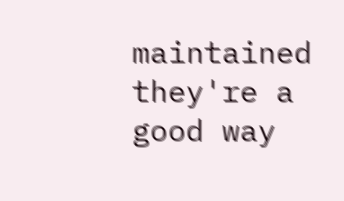maintained they're a good way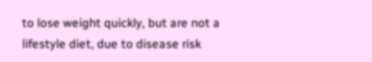to lose weight quickly, but are not a lifestyle diet, due to disease risk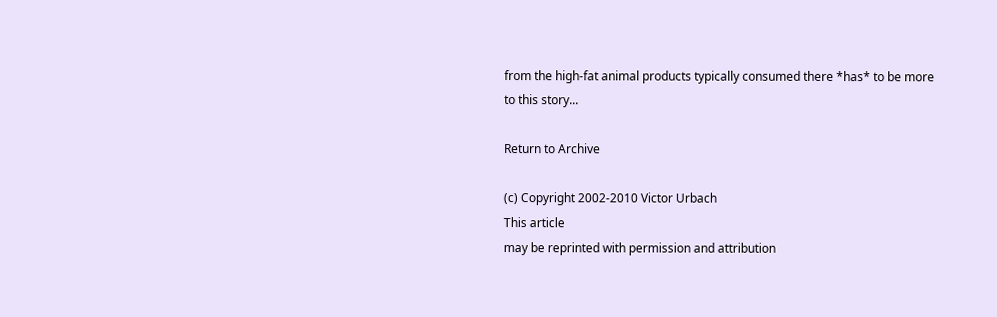from the high-fat animal products typically consumed there *has* to be more to this story...

Return to Archive

(c) Copyright 2002-2010 Victor Urbach
This article
may be reprinted with permission and attribution